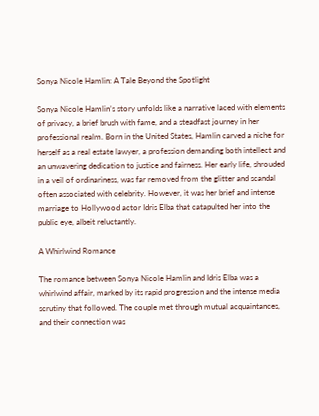Sonya Nicole Hamlin: A Tale Beyond the Spotlight

Sonya Nicole Hamlin’s story unfolds like a narrative laced with elements of privacy, a brief brush with fame, and a steadfast journey in her professional realm. Born in the United States, Hamlin carved a niche for herself as a real estate lawyer, a profession demanding both intellect and an unwavering dedication to justice and fairness. Her early life, shrouded in a veil of ordinariness, was far removed from the glitter and scandal often associated with celebrity. However, it was her brief and intense marriage to Hollywood actor Idris Elba that catapulted her into the public eye, albeit reluctantly.

A Whirlwind Romance

The romance between Sonya Nicole Hamlin and Idris Elba was a whirlwind affair, marked by its rapid progression and the intense media scrutiny that followed. The couple met through mutual acquaintances, and their connection was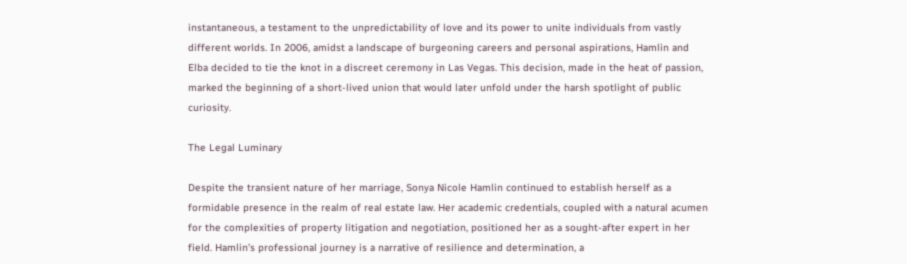instantaneous, a testament to the unpredictability of love and its power to unite individuals from vastly different worlds. In 2006, amidst a landscape of burgeoning careers and personal aspirations, Hamlin and Elba decided to tie the knot in a discreet ceremony in Las Vegas. This decision, made in the heat of passion, marked the beginning of a short-lived union that would later unfold under the harsh spotlight of public curiosity.

The Legal Luminary

Despite the transient nature of her marriage, Sonya Nicole Hamlin continued to establish herself as a formidable presence in the realm of real estate law. Her academic credentials, coupled with a natural acumen for the complexities of property litigation and negotiation, positioned her as a sought-after expert in her field. Hamlin’s professional journey is a narrative of resilience and determination, a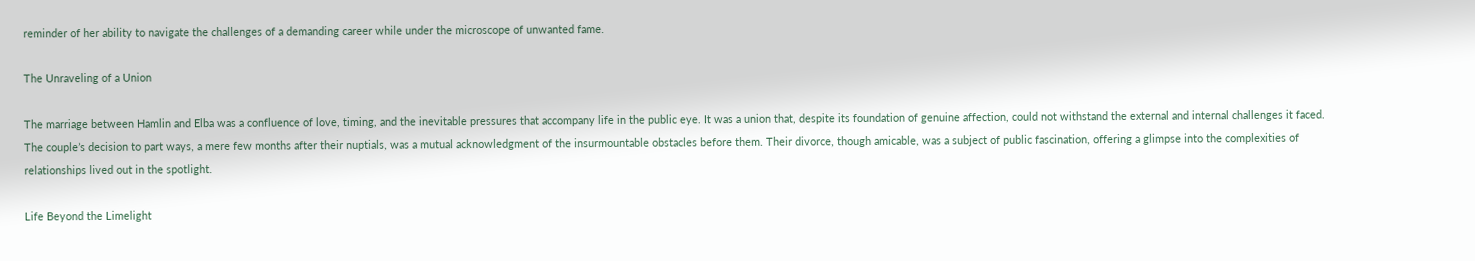reminder of her ability to navigate the challenges of a demanding career while under the microscope of unwanted fame.

The Unraveling of a Union

The marriage between Hamlin and Elba was a confluence of love, timing, and the inevitable pressures that accompany life in the public eye. It was a union that, despite its foundation of genuine affection, could not withstand the external and internal challenges it faced. The couple’s decision to part ways, a mere few months after their nuptials, was a mutual acknowledgment of the insurmountable obstacles before them. Their divorce, though amicable, was a subject of public fascination, offering a glimpse into the complexities of relationships lived out in the spotlight.

Life Beyond the Limelight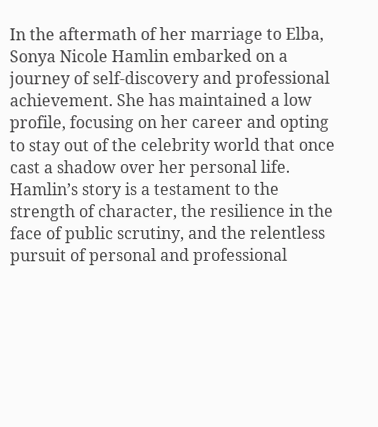In the aftermath of her marriage to Elba, Sonya Nicole Hamlin embarked on a journey of self-discovery and professional achievement. She has maintained a low profile, focusing on her career and opting to stay out of the celebrity world that once cast a shadow over her personal life. Hamlin’s story is a testament to the strength of character, the resilience in the face of public scrutiny, and the relentless pursuit of personal and professional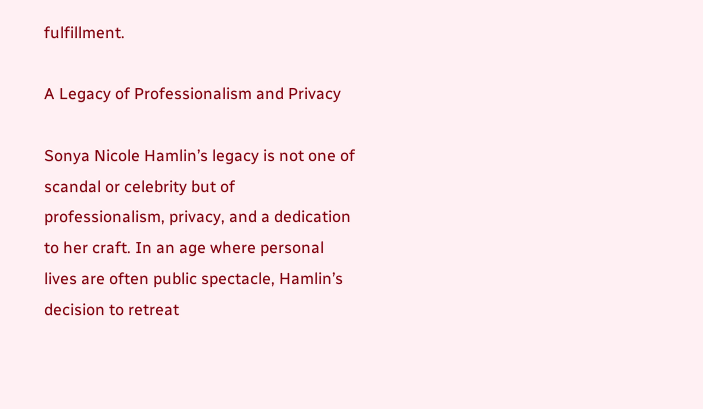fulfillment.

A Legacy of Professionalism and Privacy

Sonya Nicole Hamlin’s legacy is not one of scandal or celebrity but of professionalism, privacy, and a dedication to her craft. In an age where personal lives are often public spectacle, Hamlin’s decision to retreat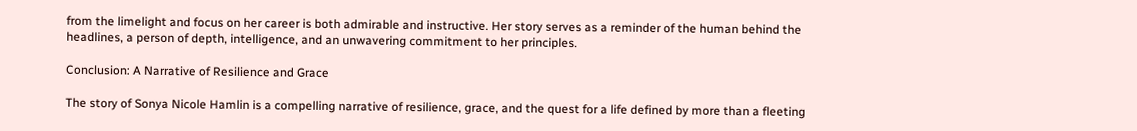from the limelight and focus on her career is both admirable and instructive. Her story serves as a reminder of the human behind the headlines, a person of depth, intelligence, and an unwavering commitment to her principles.

Conclusion: A Narrative of Resilience and Grace

The story of Sonya Nicole Hamlin is a compelling narrative of resilience, grace, and the quest for a life defined by more than a fleeting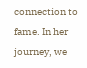connection to fame. In her journey, we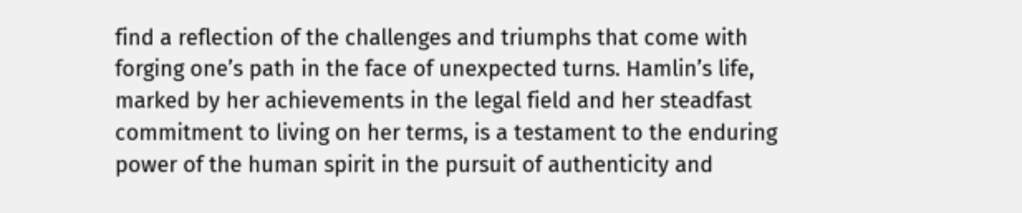find a reflection of the challenges and triumphs that come with forging one’s path in the face of unexpected turns. Hamlin’s life, marked by her achievements in the legal field and her steadfast commitment to living on her terms, is a testament to the enduring power of the human spirit in the pursuit of authenticity and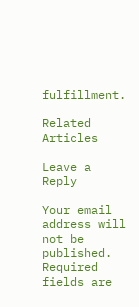fulfillment.

Related Articles

Leave a Reply

Your email address will not be published. Required fields are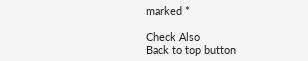marked *

Check Also
Back to top button